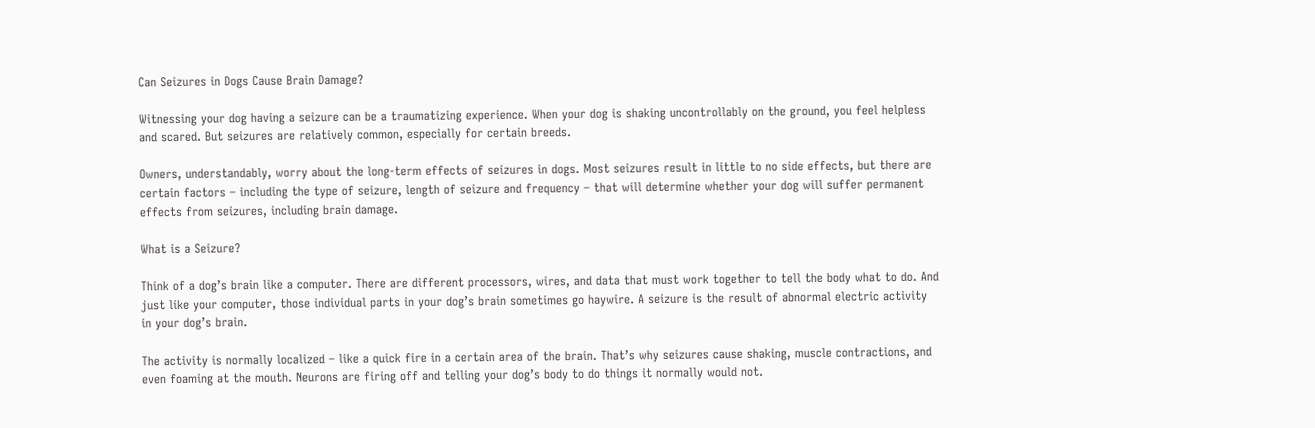Can Seizures in Dogs Cause Brain Damage?

Witnessing your dog having a seizure can be a traumatizing experience. When your dog is shaking uncontrollably on the ground, you feel helpless and scared. But seizures are relatively common, especially for certain breeds.

Owners, understandably, worry about the long-term effects of seizures in dogs. Most seizures result in little to no side effects, but there are certain factors – including the type of seizure, length of seizure and frequency – that will determine whether your dog will suffer permanent effects from seizures, including brain damage.

What is a Seizure?

Think of a dog’s brain like a computer. There are different processors, wires, and data that must work together to tell the body what to do. And just like your computer, those individual parts in your dog’s brain sometimes go haywire. A seizure is the result of abnormal electric activity in your dog’s brain.

The activity is normally localized – like a quick fire in a certain area of the brain. That’s why seizures cause shaking, muscle contractions, and even foaming at the mouth. Neurons are firing off and telling your dog’s body to do things it normally would not.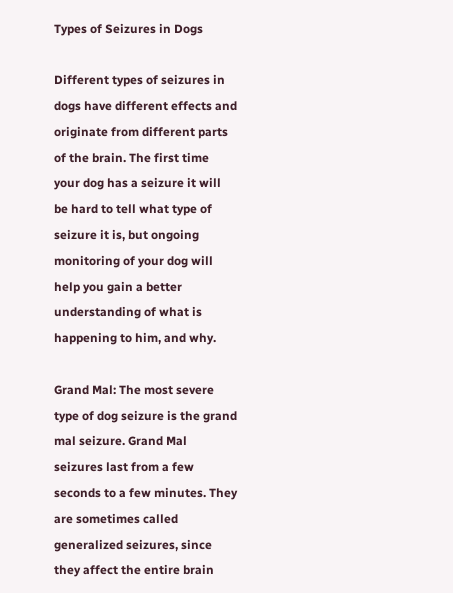Types of Seizures in Dogs

Different types of seizures in dogs have different effects and originate from different parts of the brain. The first time your dog has a seizure it will be hard to tell what type of seizure it is, but ongoing monitoring of your dog will help you gain a better understanding of what is happening to him, and why.

Grand Mal: The most severe type of dog seizure is the grand mal seizure. Grand Mal seizures last from a few seconds to a few minutes. They are sometimes called generalized seizures, since they affect the entire brain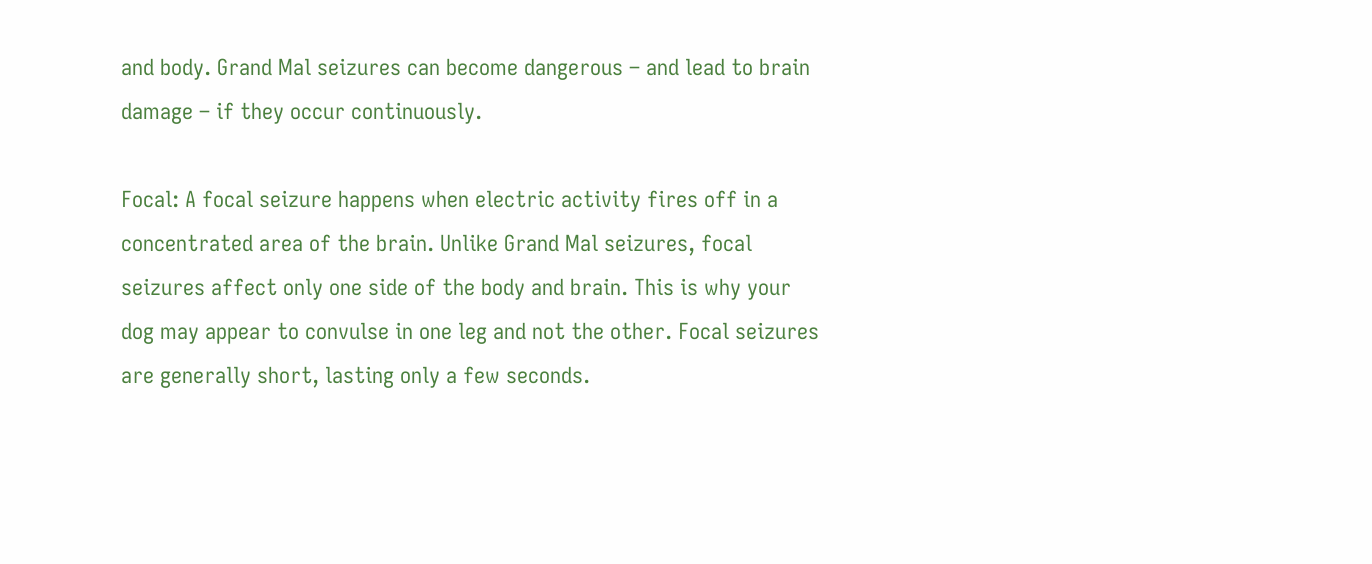and body. Grand Mal seizures can become dangerous – and lead to brain damage – if they occur continuously.

Focal: A focal seizure happens when electric activity fires off in a concentrated area of the brain. Unlike Grand Mal seizures, focal seizures affect only one side of the body and brain. This is why your dog may appear to convulse in one leg and not the other. Focal seizures are generally short, lasting only a few seconds.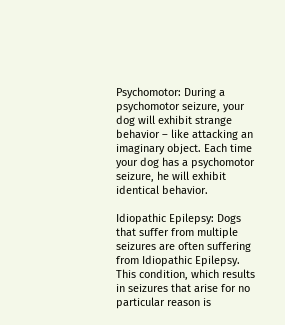Psychomotor: During a psychomotor seizure, your dog will exhibit strange behavior – like attacking an imaginary object. Each time your dog has a psychomotor seizure, he will exhibit identical behavior.

Idiopathic Epilepsy: Dogs that suffer from multiple seizures are often suffering from Idiopathic Epilepsy. This condition, which results in seizures that arise for no particular reason is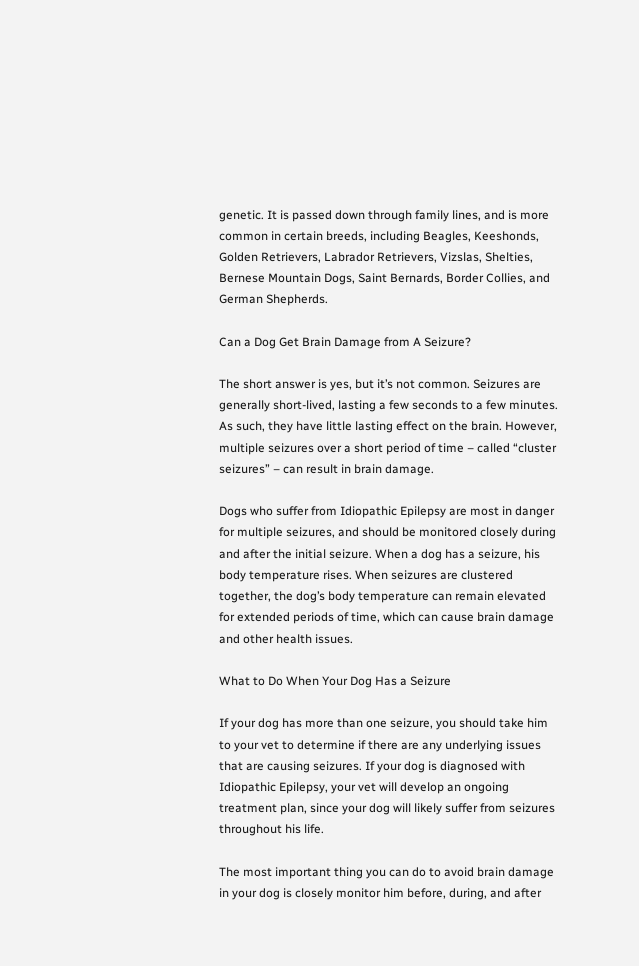genetic. It is passed down through family lines, and is more common in certain breeds, including Beagles, Keeshonds, Golden Retrievers, Labrador Retrievers, Vizslas, Shelties, Bernese Mountain Dogs, Saint Bernards, Border Collies, and German Shepherds.

Can a Dog Get Brain Damage from A Seizure?

The short answer is yes, but it’s not common. Seizures are generally short-lived, lasting a few seconds to a few minutes. As such, they have little lasting effect on the brain. However, multiple seizures over a short period of time – called “cluster seizures” – can result in brain damage.

Dogs who suffer from Idiopathic Epilepsy are most in danger for multiple seizures, and should be monitored closely during and after the initial seizure. When a dog has a seizure, his body temperature rises. When seizures are clustered together, the dog’s body temperature can remain elevated for extended periods of time, which can cause brain damage and other health issues.

What to Do When Your Dog Has a Seizure

If your dog has more than one seizure, you should take him to your vet to determine if there are any underlying issues that are causing seizures. If your dog is diagnosed with Idiopathic Epilepsy, your vet will develop an ongoing treatment plan, since your dog will likely suffer from seizures throughout his life.

The most important thing you can do to avoid brain damage in your dog is closely monitor him before, during, and after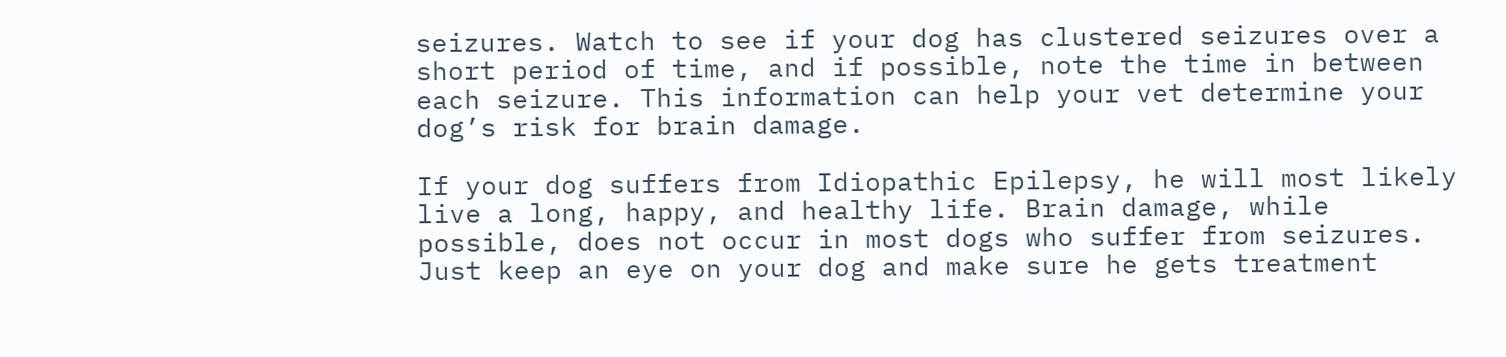seizures. Watch to see if your dog has clustered seizures over a short period of time, and if possible, note the time in between each seizure. This information can help your vet determine your dog’s risk for brain damage.

If your dog suffers from Idiopathic Epilepsy, he will most likely live a long, happy, and healthy life. Brain damage, while possible, does not occur in most dogs who suffer from seizures. Just keep an eye on your dog and make sure he gets treatment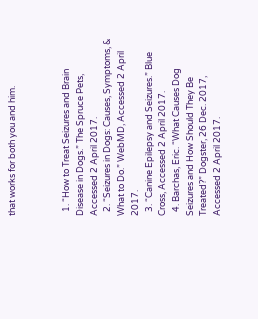that works for both you and him.



  1. “How to Treat Seizures and Brain Disease in Dogs.” The Spruce Pets, Accessed 2 April 2017.
  2. “Seizures in Dogs: Causes, Symptoms, & What to Do.” WebMD, Accessed 2 April 2017.
  3. “Canine Epilepsy and Seizures.” Blue Cross, Accessed 2 April 2017.
  4. Barchas, Eric. “What Causes Dog Seizures and How Should They Be Treated?” Dogster, 26 Dec. 2017, Accessed 2 April 2017.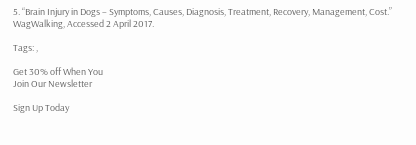5. “Brain Injury in Dogs – Symptoms, Causes, Diagnosis, Treatment, Recovery, Management, Cost.” WagWalking, Accessed 2 April 2017.

Tags: ,

Get 30% off When You
Join Our Newsletter

Sign Up Today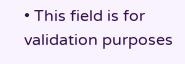• This field is for validation purposes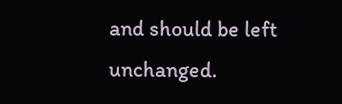and should be left unchanged.